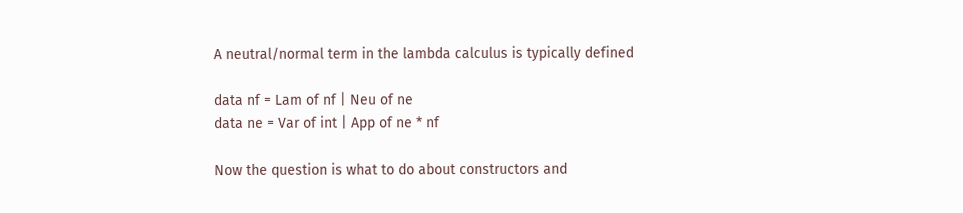A neutral/normal term in the lambda calculus is typically defined

data nf = Lam of nf | Neu of ne
data ne = Var of int | App of ne * nf

Now the question is what to do about constructors and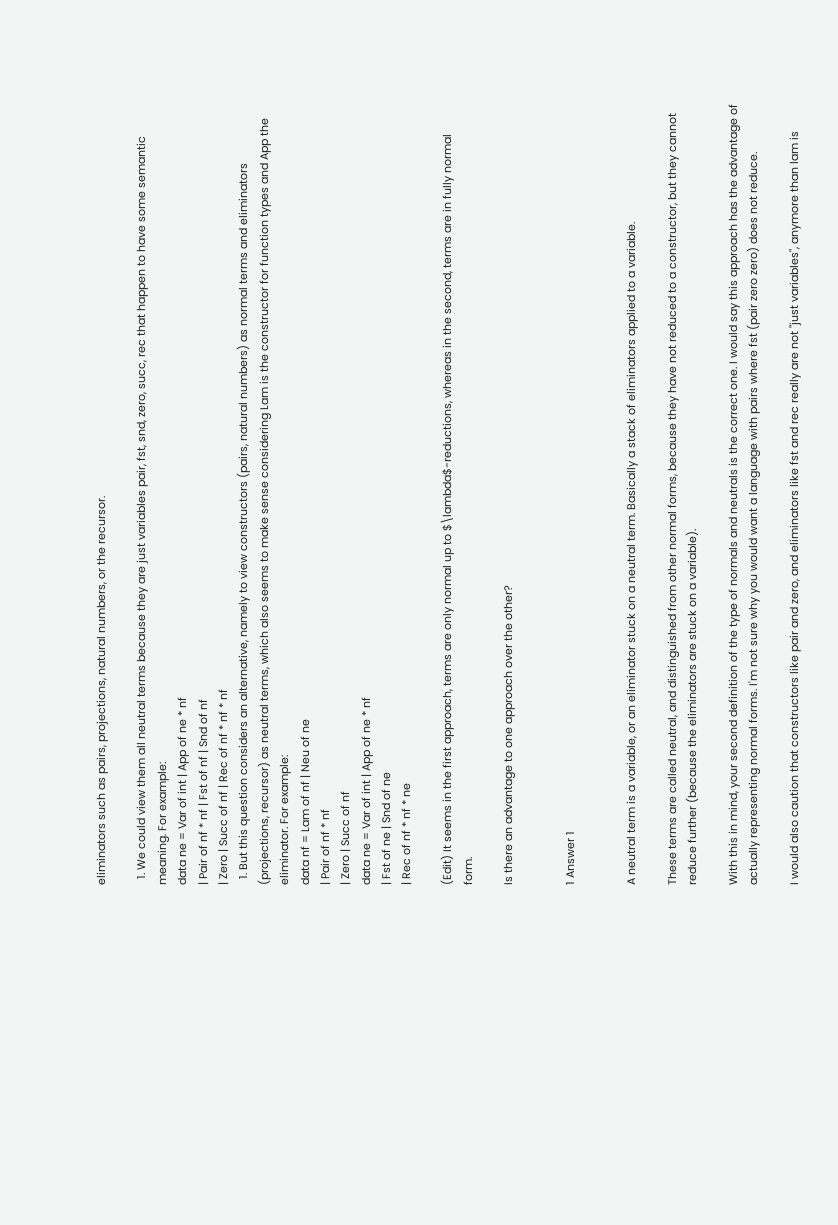eliminators such as pairs, projections, natural numbers, or the recursor.

  1. We could view them all neutral terms because they are just variables pair, fst, snd, zero, succ, rec that happen to have some semantic meaning. For example:
data ne = Var of int | App of ne * nf
| Pair of nf * nf | Fst of nf | Snd of nf
| Zero | Succ of nf | Rec of nf * nf * nf
  1. But this question considers an alternative, namely to view constructors (pairs, natural numbers) as normal terms and eliminators (projections, recursor) as neutral terms, which also seems to make sense considering Lam is the constructor for function types and App the eliminator. For example:
data nf = Lam of nf | Neu of ne
| Pair of nf * nf
| Zero | Succ of nf
data ne = Var of int | App of ne * nf
| Fst of ne | Snd of ne
| Rec of nf * nf * ne

(Edit) It seems in the first approach, terms are only normal up to $\lambda$-reductions, whereas in the second, terms are in fully normal form.

Is there an advantage to one approach over the other?


1 Answer 1


A neutral term is a variable, or an eliminator stuck on a neutral term. Basically a stack of eliminators applied to a variable.

These terms are called neutral, and distinguished from other normal forms, because they have not reduced to a constructor, but they cannot reduce further (because the eliminators are stuck on a variable).

With this in mind, your second definition of the type of normals and neutrals is the correct one. I would say this approach has the advantage of actually representing normal forms. I'm not sure why you would want a language with pairs where fst (pair zero zero) does not reduce.

I would also caution that constructors like pair and zero, and eliminators like fst and rec really are not "just variables", anymore than lam is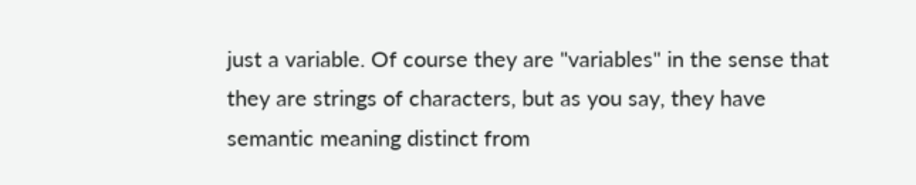just a variable. Of course they are "variables" in the sense that they are strings of characters, but as you say, they have semantic meaning distinct from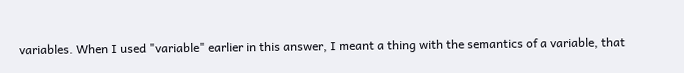variables. When I used "variable" earlier in this answer, I meant a thing with the semantics of a variable, that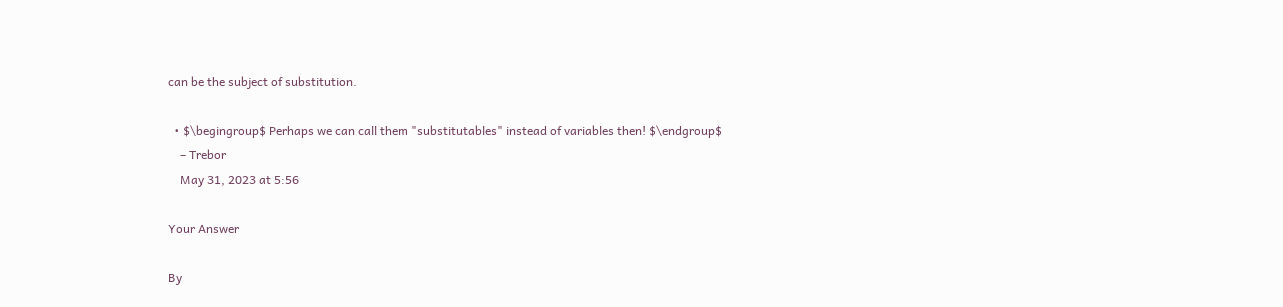can be the subject of substitution.

  • $\begingroup$ Perhaps we can call them "substitutables" instead of variables then! $\endgroup$
    – Trebor
    May 31, 2023 at 5:56

Your Answer

By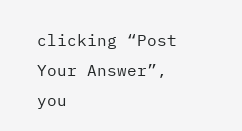clicking “Post Your Answer”, you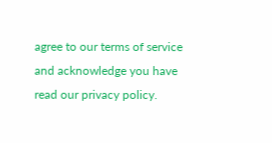agree to our terms of service and acknowledge you have read our privacy policy.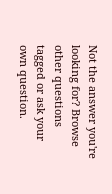Not the answer you're looking for? Browse other questions tagged or ask your own question.